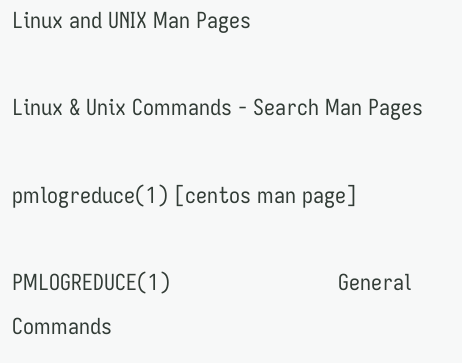Linux and UNIX Man Pages

Linux & Unix Commands - Search Man Pages

pmlogreduce(1) [centos man page]

PMLOGREDUCE(1)                            General Commands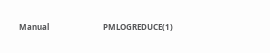Manual                           PMLOGREDUCE(1)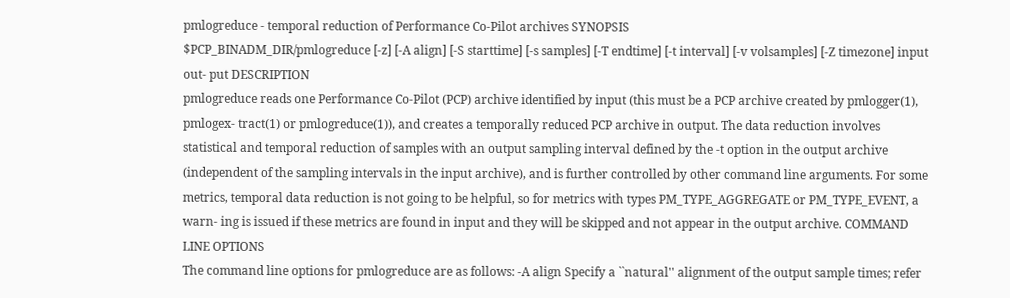pmlogreduce - temporal reduction of Performance Co-Pilot archives SYNOPSIS
$PCP_BINADM_DIR/pmlogreduce [-z] [-A align] [-S starttime] [-s samples] [-T endtime] [-t interval] [-v volsamples] [-Z timezone] input out- put DESCRIPTION
pmlogreduce reads one Performance Co-Pilot (PCP) archive identified by input (this must be a PCP archive created by pmlogger(1), pmlogex- tract(1) or pmlogreduce(1)), and creates a temporally reduced PCP archive in output. The data reduction involves statistical and temporal reduction of samples with an output sampling interval defined by the -t option in the output archive (independent of the sampling intervals in the input archive), and is further controlled by other command line arguments. For some metrics, temporal data reduction is not going to be helpful, so for metrics with types PM_TYPE_AGGREGATE or PM_TYPE_EVENT, a warn- ing is issued if these metrics are found in input and they will be skipped and not appear in the output archive. COMMAND LINE OPTIONS
The command line options for pmlogreduce are as follows: -A align Specify a ``natural'' alignment of the output sample times; refer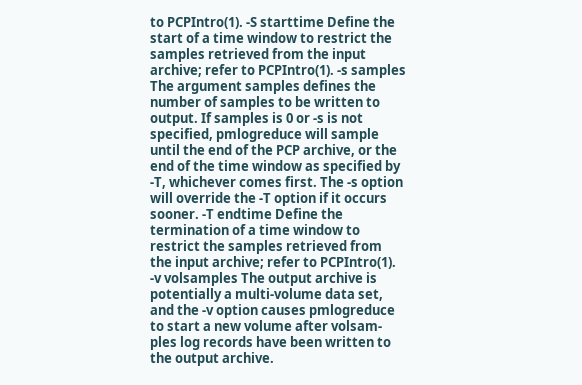to PCPIntro(1). -S starttime Define the start of a time window to restrict the samples retrieved from the input archive; refer to PCPIntro(1). -s samples The argument samples defines the number of samples to be written to output. If samples is 0 or -s is not specified, pmlogreduce will sample until the end of the PCP archive, or the end of the time window as specified by -T, whichever comes first. The -s option will override the -T option if it occurs sooner. -T endtime Define the termination of a time window to restrict the samples retrieved from the input archive; refer to PCPIntro(1). -v volsamples The output archive is potentially a multi-volume data set, and the -v option causes pmlogreduce to start a new volume after volsam- ples log records have been written to the output archive.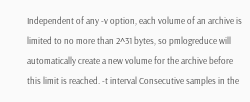Independent of any -v option, each volume of an archive is limited to no more than 2^31 bytes, so pmlogreduce will automatically create a new volume for the archive before this limit is reached. -t interval Consecutive samples in the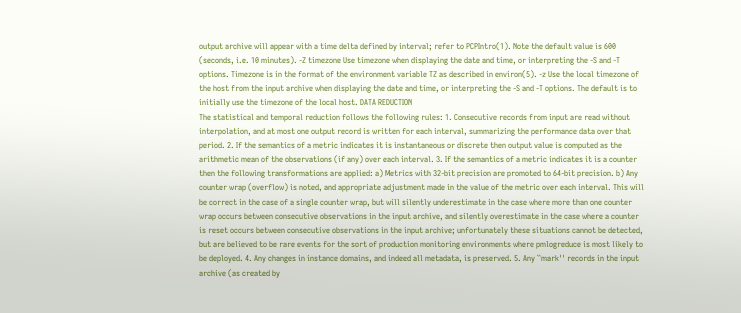output archive will appear with a time delta defined by interval; refer to PCPIntro(1). Note the default value is 600 (seconds, i.e. 10 minutes). -Z timezone Use timezone when displaying the date and time, or interpreting the -S and -T options. Timezone is in the format of the environment variable TZ as described in environ(5). -z Use the local timezone of the host from the input archive when displaying the date and time, or interpreting the -S and -T options. The default is to initially use the timezone of the local host. DATA REDUCTION
The statistical and temporal reduction follows the following rules: 1. Consecutive records from input are read without interpolation, and at most one output record is written for each interval, summarizing the performance data over that period. 2. If the semantics of a metric indicates it is instantaneous or discrete then output value is computed as the arithmetic mean of the observations (if any) over each interval. 3. If the semantics of a metric indicates it is a counter then the following transformations are applied: a) Metrics with 32-bit precision are promoted to 64-bit precision. b) Any counter wrap (overflow) is noted, and appropriate adjustment made in the value of the metric over each interval. This will be correct in the case of a single counter wrap, but will silently underestimate in the case where more than one counter wrap occurs between consecutive observations in the input archive, and silently overestimate in the case where a counter is reset occurs between consecutive observations in the input archive; unfortunately these situations cannot be detected, but are believed to be rare events for the sort of production monitoring environments where pmlogreduce is most likely to be deployed. 4. Any changes in instance domains, and indeed all metadata, is preserved. 5. Any ``mark'' records in the input archive (as created by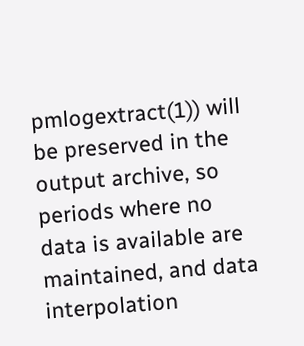pmlogextract(1)) will be preserved in the output archive, so periods where no data is available are maintained, and data interpolation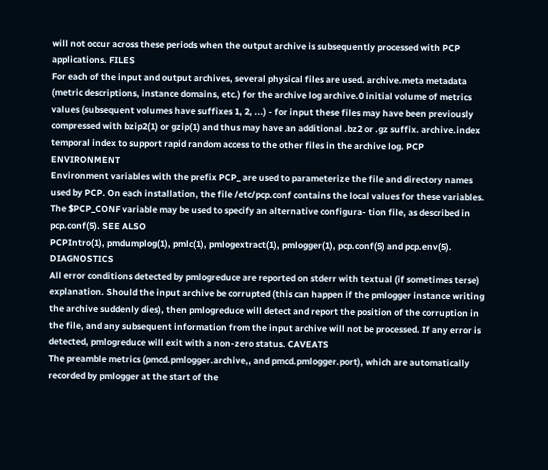will not occur across these periods when the output archive is subsequently processed with PCP applications. FILES
For each of the input and output archives, several physical files are used. archive.meta metadata (metric descriptions, instance domains, etc.) for the archive log archive.0 initial volume of metrics values (subsequent volumes have suffixes 1, 2, ...) - for input these files may have been previously compressed with bzip2(1) or gzip(1) and thus may have an additional .bz2 or .gz suffix. archive.index temporal index to support rapid random access to the other files in the archive log. PCP ENVIRONMENT
Environment variables with the prefix PCP_ are used to parameterize the file and directory names used by PCP. On each installation, the file /etc/pcp.conf contains the local values for these variables. The $PCP_CONF variable may be used to specify an alternative configura- tion file, as described in pcp.conf(5). SEE ALSO
PCPIntro(1), pmdumplog(1), pmlc(1), pmlogextract(1), pmlogger(1), pcp.conf(5) and pcp.env(5). DIAGNOSTICS
All error conditions detected by pmlogreduce are reported on stderr with textual (if sometimes terse) explanation. Should the input archive be corrupted (this can happen if the pmlogger instance writing the archive suddenly dies), then pmlogreduce will detect and report the position of the corruption in the file, and any subsequent information from the input archive will not be processed. If any error is detected, pmlogreduce will exit with a non-zero status. CAVEATS
The preamble metrics (pmcd.pmlogger.archive,, and pmcd.pmlogger.port), which are automatically recorded by pmlogger at the start of the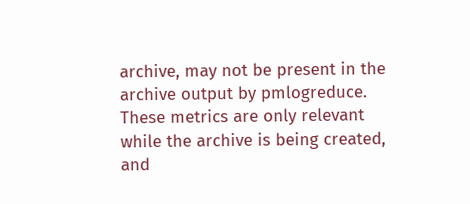archive, may not be present in the archive output by pmlogreduce. These metrics are only relevant while the archive is being created, and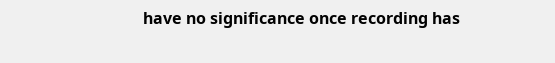have no significance once recording has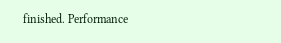finished. Performance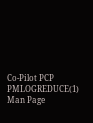Co-Pilot PCP PMLOGREDUCE(1)
Man Page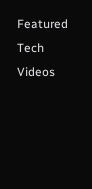Featured Tech Videos